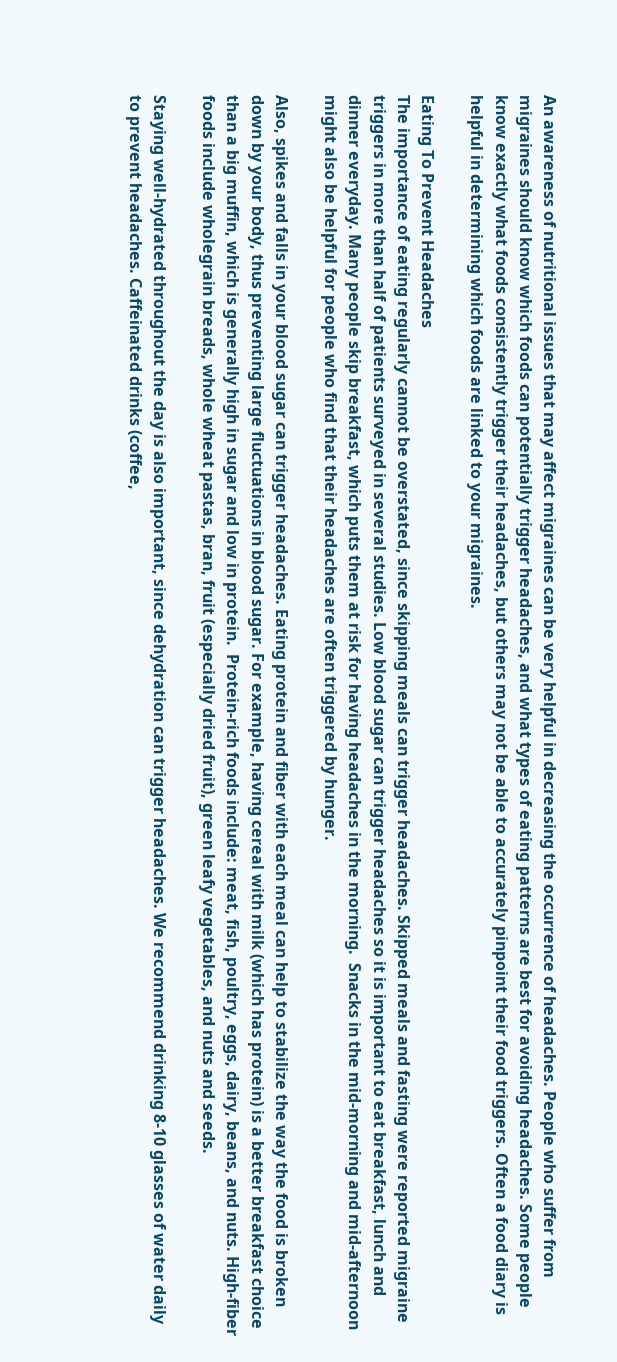An awareness of nutritional issues that may affect migraines can be very helpful in decreasing the occurrence of headaches. People who suffer from migraines should know which foods can potentially trigger headaches, and what types of eating patterns are best for avoiding headaches. Some people know exactly what foods consistently trigger their headaches, but others may not be able to accurately pinpoint their food triggers. Often a food diary is helpful in determining which foods are linked to your migraines.

Eating To Prevent Headaches
The importance of eating regularly cannot be overstated, since skipping meals can trigger headaches. Skipped meals and fasting were reported migraine triggers in more than half of patients surveyed in several studies. Low blood sugar can trigger headaches so it is important to eat breakfast, lunch and dinner everyday. Many people skip breakfast, which puts them at risk for having headaches in the morning.  Snacks in the mid-morning and mid-afternoon might also be helpful for people who find that their headaches are often triggered by hunger.

Also, spikes and falls in your blood sugar can trigger headaches. Eating protein and fiber with each meal can help to stabilize the way the food is broken down by your body, thus preventing large fluctuations in blood sugar. For example, having cereal with milk (which has protein) is a better breakfast choice than a big muffin, which is generally high in sugar and low in protein.  Protein-rich foods include: meat, fish, poultry, eggs, dairy, beans, and nuts. High-fiber foods include wholegrain breads, whole wheat pastas, bran, fruit (especially dried fruit), green leafy vegetables, and nuts and seeds.

Staying well-hydrated throughout the day is also important, since dehydration can trigger headaches. We recommend drinking 8-10 glasses of water daily to prevent headaches. Caffeinated drinks (coffee,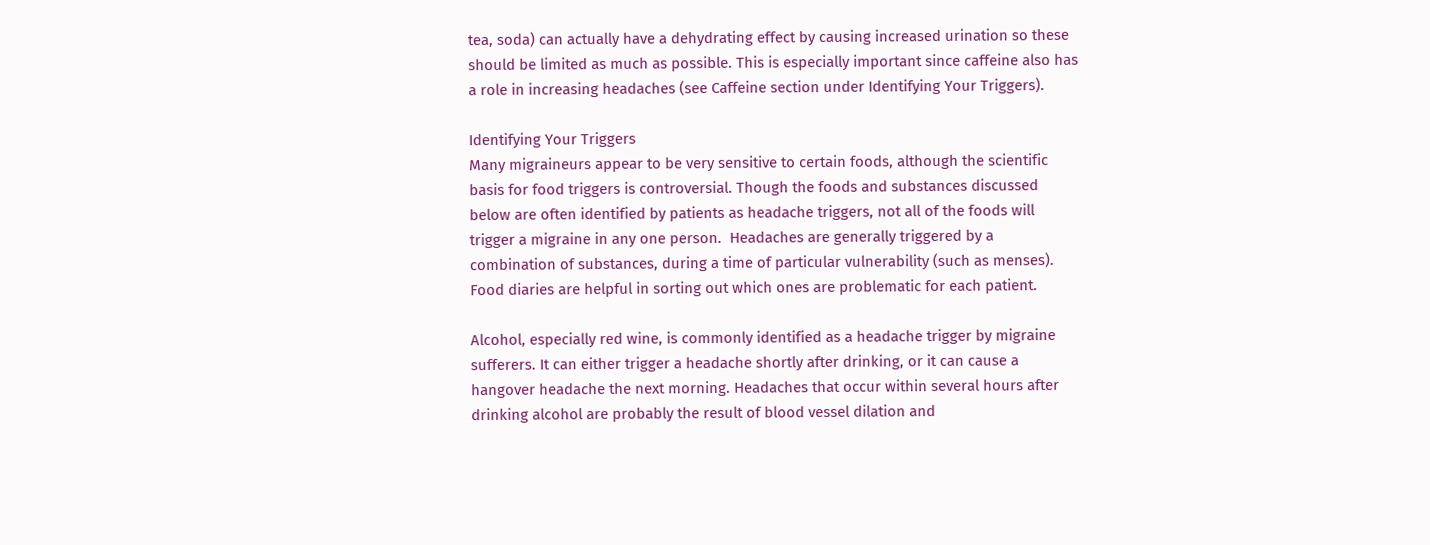tea, soda) can actually have a dehydrating effect by causing increased urination so these should be limited as much as possible. This is especially important since caffeine also has a role in increasing headaches (see Caffeine section under Identifying Your Triggers).

Identifying Your Triggers
Many migraineurs appear to be very sensitive to certain foods, although the scientific basis for food triggers is controversial. Though the foods and substances discussed below are often identified by patients as headache triggers, not all of the foods will trigger a migraine in any one person.  Headaches are generally triggered by a combination of substances, during a time of particular vulnerability (such as menses). Food diaries are helpful in sorting out which ones are problematic for each patient.

Alcohol, especially red wine, is commonly identified as a headache trigger by migraine sufferers. It can either trigger a headache shortly after drinking, or it can cause a hangover headache the next morning. Headaches that occur within several hours after drinking alcohol are probably the result of blood vessel dilation and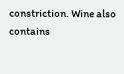constriction. Wine also contains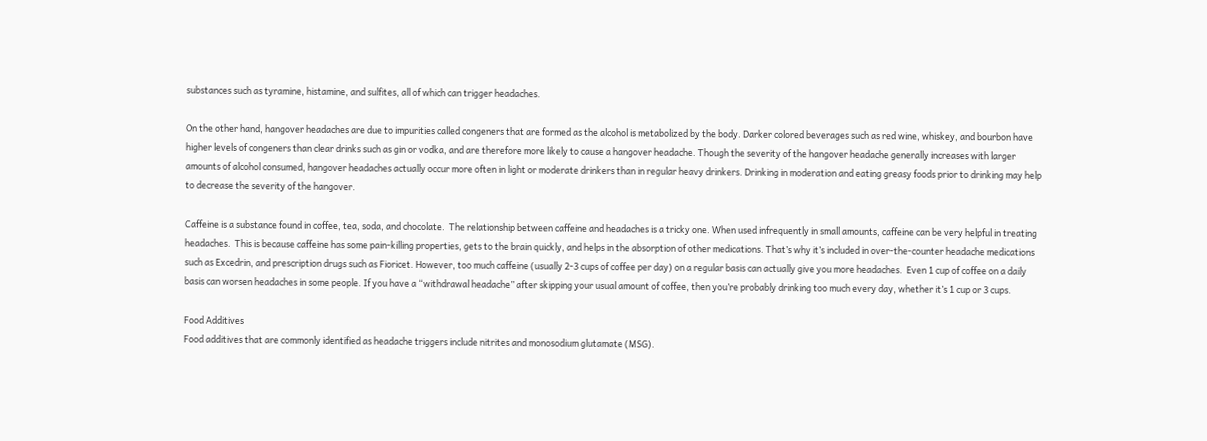substances such as tyramine, histamine, and sulfites, all of which can trigger headaches.

On the other hand, hangover headaches are due to impurities called congeners that are formed as the alcohol is metabolized by the body. Darker colored beverages such as red wine, whiskey, and bourbon have higher levels of congeners than clear drinks such as gin or vodka, and are therefore more likely to cause a hangover headache. Though the severity of the hangover headache generally increases with larger amounts of alcohol consumed, hangover headaches actually occur more often in light or moderate drinkers than in regular heavy drinkers. Drinking in moderation and eating greasy foods prior to drinking may help to decrease the severity of the hangover.

Caffeine is a substance found in coffee, tea, soda, and chocolate.  The relationship between caffeine and headaches is a tricky one. When used infrequently in small amounts, caffeine can be very helpful in treating headaches.  This is because caffeine has some pain-killing properties, gets to the brain quickly, and helps in the absorption of other medications. That’s why it’s included in over-the-counter headache medications such as Excedrin, and prescription drugs such as Fioricet. However, too much caffeine (usually 2-3 cups of coffee per day) on a regular basis can actually give you more headaches.  Even 1 cup of coffee on a daily basis can worsen headaches in some people. If you have a “withdrawal headache” after skipping your usual amount of coffee, then you’re probably drinking too much every day, whether it’s 1 cup or 3 cups.

Food Additives
Food additives that are commonly identified as headache triggers include nitrites and monosodium glutamate (MSG).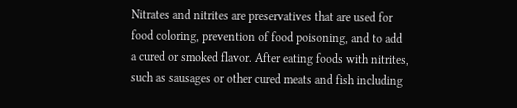Nitrates and nitrites are preservatives that are used for food coloring, prevention of food poisoning, and to add a cured or smoked flavor. After eating foods with nitrites, such as sausages or other cured meats and fish including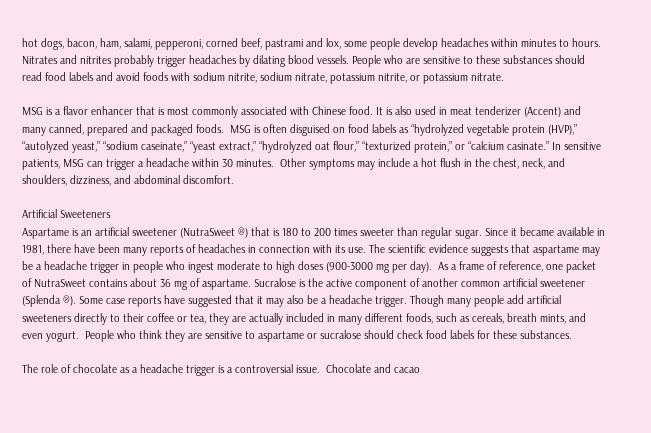hot dogs, bacon, ham, salami, pepperoni, corned beef, pastrami and lox, some people develop headaches within minutes to hours.  Nitrates and nitrites probably trigger headaches by dilating blood vessels. People who are sensitive to these substances should read food labels and avoid foods with sodium nitrite, sodium nitrate, potassium nitrite, or potassium nitrate.

MSG is a flavor enhancer that is most commonly associated with Chinese food. It is also used in meat tenderizer (Accent) and many canned, prepared and packaged foods.  MSG is often disguised on food labels as “hydrolyzed vegetable protein (HVP),” “autolyzed yeast,” “sodium caseinate,” “yeast extract,” “hydrolyzed oat flour,” “texturized protein,” or “calcium casinate.” In sensitive patients, MSG can trigger a headache within 30 minutes.  Other symptoms may include a hot flush in the chest, neck, and shoulders, dizziness, and abdominal discomfort.

Artificial Sweeteners
Aspartame is an artificial sweetener (NutraSweet ®) that is 180 to 200 times sweeter than regular sugar. Since it became available in 1981, there have been many reports of headaches in connection with its use. The scientific evidence suggests that aspartame may be a headache trigger in people who ingest moderate to high doses (900-3000 mg per day).  As a frame of reference, one packet of NutraSweet contains about 36 mg of aspartame. Sucralose is the active component of another common artificial sweetener (Splenda ®). Some case reports have suggested that it may also be a headache trigger. Though many people add artificial sweeteners directly to their coffee or tea, they are actually included in many different foods, such as cereals, breath mints, and even yogurt.  People who think they are sensitive to aspartame or sucralose should check food labels for these substances.

The role of chocolate as a headache trigger is a controversial issue.  Chocolate and cacao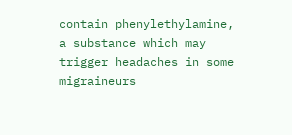contain phenylethylamine, a substance which may trigger headaches in some migraineurs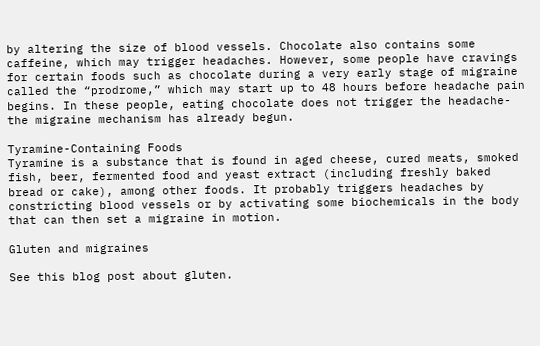by altering the size of blood vessels. Chocolate also contains some caffeine, which may trigger headaches. However, some people have cravings for certain foods such as chocolate during a very early stage of migraine called the “prodrome,” which may start up to 48 hours before headache pain begins. In these people, eating chocolate does not trigger the headache- the migraine mechanism has already begun.

Tyramine-Containing Foods
Tyramine is a substance that is found in aged cheese, cured meats, smoked fish, beer, fermented food and yeast extract (including freshly baked bread or cake), among other foods. It probably triggers headaches by constricting blood vessels or by activating some biochemicals in the body that can then set a migraine in motion.

Gluten and migraines

See this blog post about gluten.